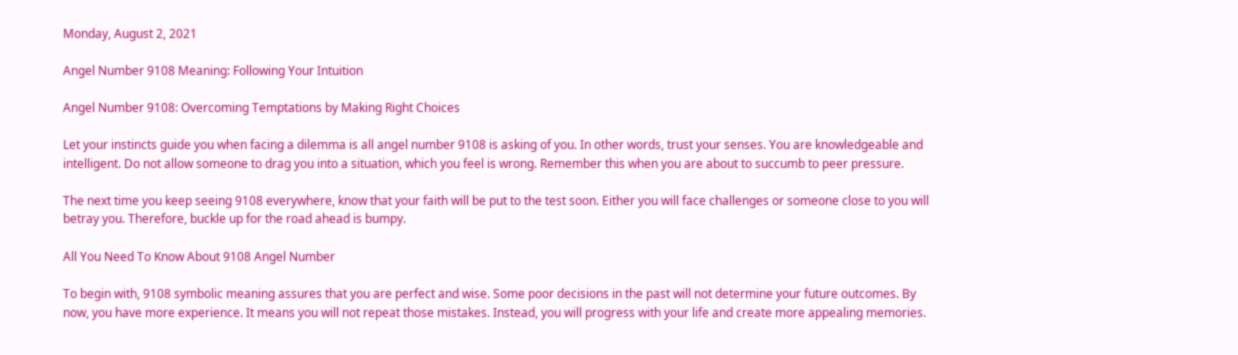Monday, August 2, 2021

Angel Number 9108 Meaning: Following Your Intuition

Angel Number 9108: Overcoming Temptations by Making Right Choices

Let your instincts guide you when facing a dilemma is all angel number 9108 is asking of you. In other words, trust your senses. You are knowledgeable and intelligent. Do not allow someone to drag you into a situation, which you feel is wrong. Remember this when you are about to succumb to peer pressure.

The next time you keep seeing 9108 everywhere, know that your faith will be put to the test soon. Either you will face challenges or someone close to you will betray you. Therefore, buckle up for the road ahead is bumpy.

All You Need To Know About 9108 Angel Number

To begin with, 9108 symbolic meaning assures that you are perfect and wise. Some poor decisions in the past will not determine your future outcomes. By now, you have more experience. It means you will not repeat those mistakes. Instead, you will progress with your life and create more appealing memories.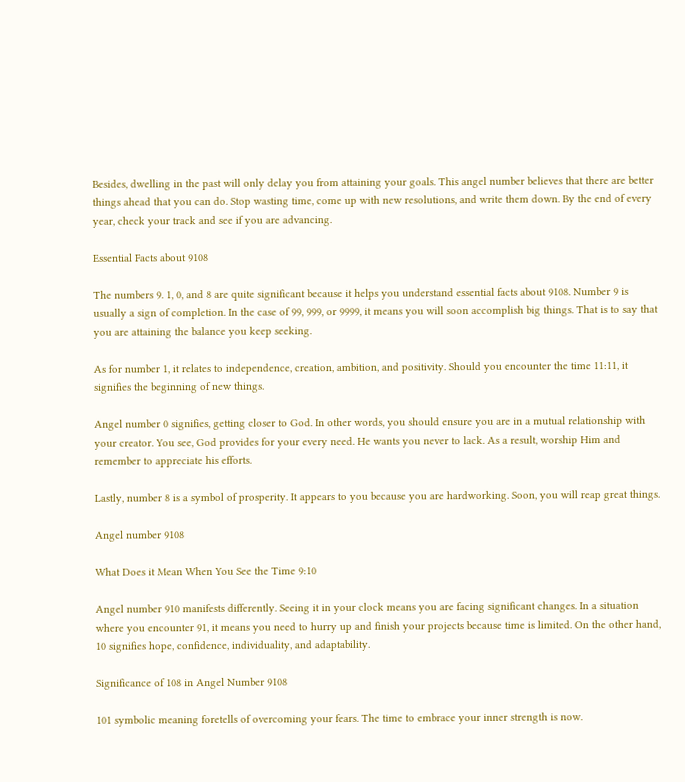Besides, dwelling in the past will only delay you from attaining your goals. This angel number believes that there are better things ahead that you can do. Stop wasting time, come up with new resolutions, and write them down. By the end of every year, check your track and see if you are advancing.

Essential Facts about 9108

The numbers 9. 1, 0, and 8 are quite significant because it helps you understand essential facts about 9108. Number 9 is usually a sign of completion. In the case of 99, 999, or 9999, it means you will soon accomplish big things. That is to say that you are attaining the balance you keep seeking.

As for number 1, it relates to independence, creation, ambition, and positivity. Should you encounter the time 11:11, it signifies the beginning of new things.

Angel number 0 signifies, getting closer to God. In other words, you should ensure you are in a mutual relationship with your creator. You see, God provides for your every need. He wants you never to lack. As a result, worship Him and remember to appreciate his efforts.

Lastly, number 8 is a symbol of prosperity. It appears to you because you are hardworking. Soon, you will reap great things.

Angel number 9108

What Does it Mean When You See the Time 9:10

Angel number 910 manifests differently. Seeing it in your clock means you are facing significant changes. In a situation where you encounter 91, it means you need to hurry up and finish your projects because time is limited. On the other hand, 10 signifies hope, confidence, individuality, and adaptability.

Significance of 108 in Angel Number 9108

101 symbolic meaning foretells of overcoming your fears. The time to embrace your inner strength is now.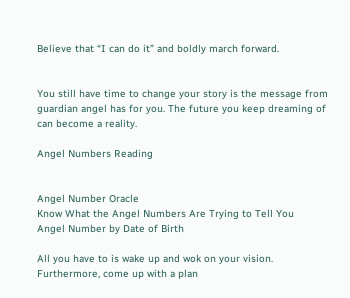Believe that “I can do it” and boldly march forward.


You still have time to change your story is the message from guardian angel has for you. The future you keep dreaming of can become a reality.

Angel Numbers Reading


Angel Number Oracle
Know What the Angel Numbers Are Trying to Tell You
Angel Number by Date of Birth

All you have to is wake up and wok on your vision. Furthermore, come up with a plan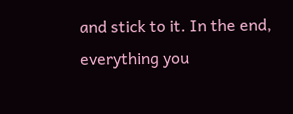and stick to it. In the end, everything you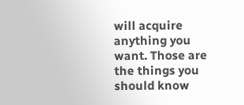will acquire anything you want. Those are the things you should know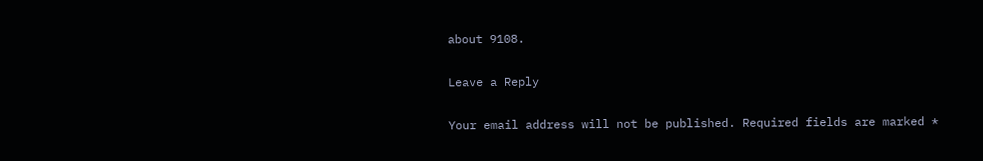about 9108.

Leave a Reply

Your email address will not be published. Required fields are marked *